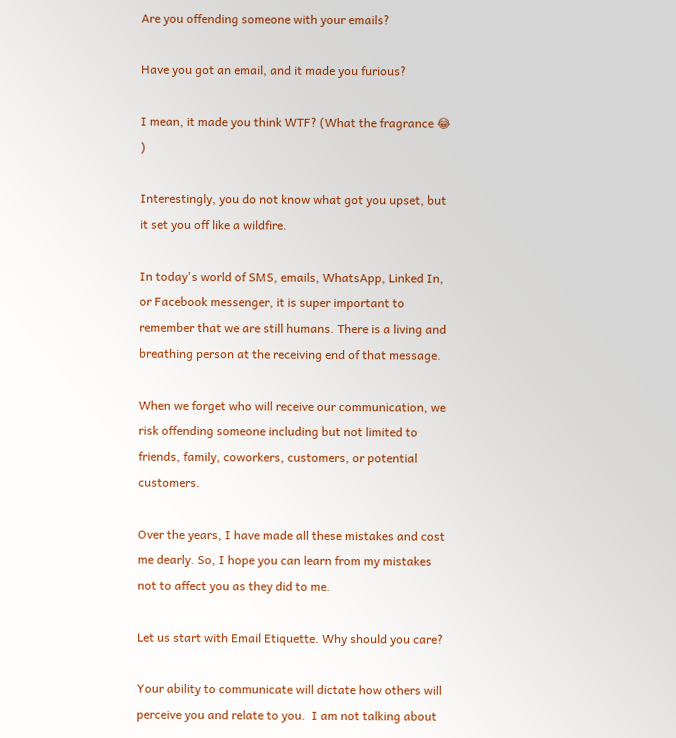Are you offending someone with your emails?

Have you got an email, and it made you furious?

I mean, it made you think WTF? (What the fragrance 😂 )

Interestingly, you do not know what got you upset, but it set you off like a wildfire.

In today's world of SMS, emails, WhatsApp, Linked In, or Facebook messenger, it is super important to remember that we are still humans. There is a living and breathing person at the receiving end of that message.

When we forget who will receive our communication, we risk offending someone including but not limited to friends, family, coworkers, customers, or potential customers.

Over the years, I have made all these mistakes and cost me dearly. So, I hope you can learn from my mistakes not to affect you as they did to me.

Let us start with Email Etiquette. Why should you care?

Your ability to communicate will dictate how others will perceive you and relate to you.  I am not talking about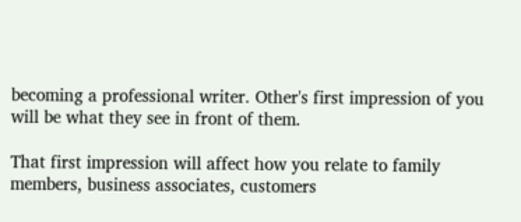becoming a professional writer. Other's first impression of you will be what they see in front of them.

That first impression will affect how you relate to family members, business associates, customers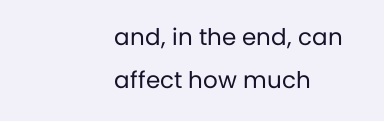and, in the end, can affect how much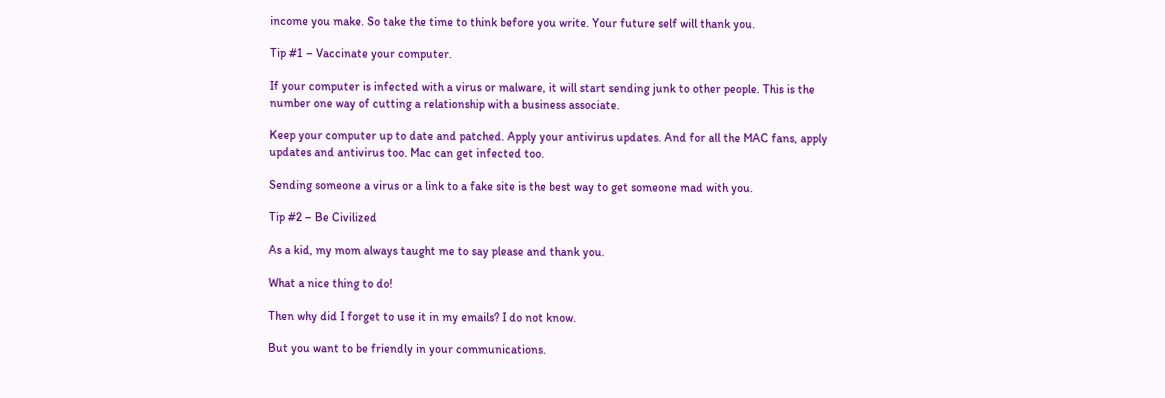income you make. So take the time to think before you write. Your future self will thank you.

Tip #1 – Vaccinate your computer.

If your computer is infected with a virus or malware, it will start sending junk to other people. This is the number one way of cutting a relationship with a business associate.

Keep your computer up to date and patched. Apply your antivirus updates. And for all the MAC fans, apply updates and antivirus too. Mac can get infected too.

Sending someone a virus or a link to a fake site is the best way to get someone mad with you.

Tip #2 – Be Civilized

As a kid, my mom always taught me to say please and thank you.

What a nice thing to do!

Then why did I forget to use it in my emails? I do not know.

But you want to be friendly in your communications.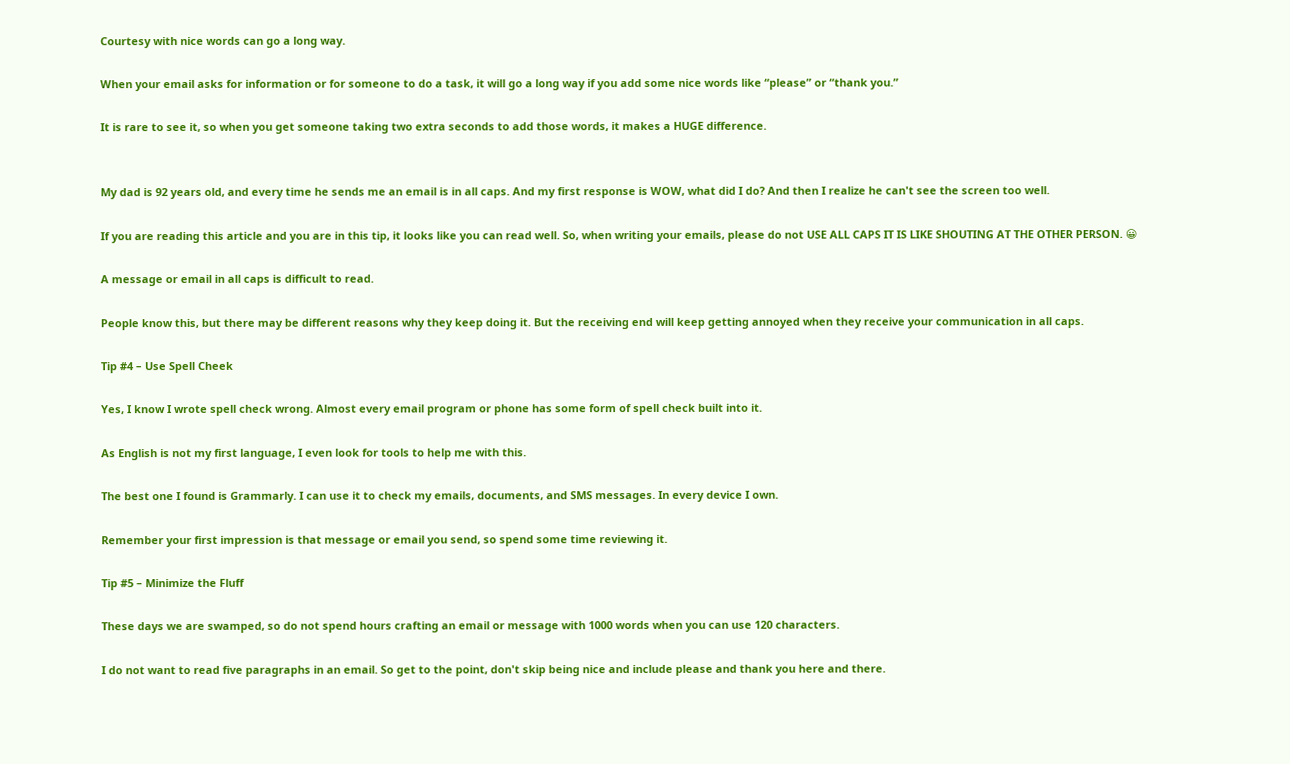Courtesy with nice words can go a long way.

When your email asks for information or for someone to do a task, it will go a long way if you add some nice words like “please” or “thank you.”

It is rare to see it, so when you get someone taking two extra seconds to add those words, it makes a HUGE difference.


My dad is 92 years old, and every time he sends me an email is in all caps. And my first response is WOW, what did I do? And then I realize he can't see the screen too well.

If you are reading this article and you are in this tip, it looks like you can read well. So, when writing your emails, please do not USE ALL CAPS IT IS LIKE SHOUTING AT THE OTHER PERSON. 😀

A message or email in all caps is difficult to read.

People know this, but there may be different reasons why they keep doing it. But the receiving end will keep getting annoyed when they receive your communication in all caps.

Tip #4 – Use Spell Cheek

Yes, I know I wrote spell check wrong. Almost every email program or phone has some form of spell check built into it.

As English is not my first language, I even look for tools to help me with this.

The best one I found is Grammarly. I can use it to check my emails, documents, and SMS messages. In every device I own.

Remember your first impression is that message or email you send, so spend some time reviewing it.

Tip #5 – Minimize the Fluff

These days we are swamped, so do not spend hours crafting an email or message with 1000 words when you can use 120 characters.

I do not want to read five paragraphs in an email. So get to the point, don't skip being nice and include please and thank you here and there.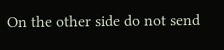On the other side do not send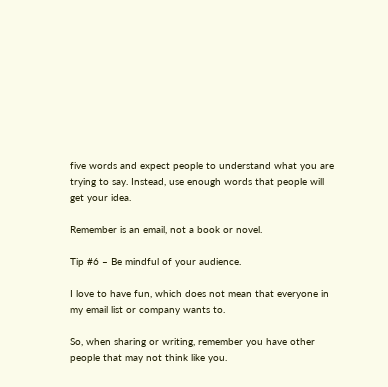five words and expect people to understand what you are trying to say. Instead, use enough words that people will get your idea.

Remember is an email, not a book or novel.

Tip #6 – Be mindful of your audience.

I love to have fun, which does not mean that everyone in my email list or company wants to.

So, when sharing or writing, remember you have other people that may not think like you.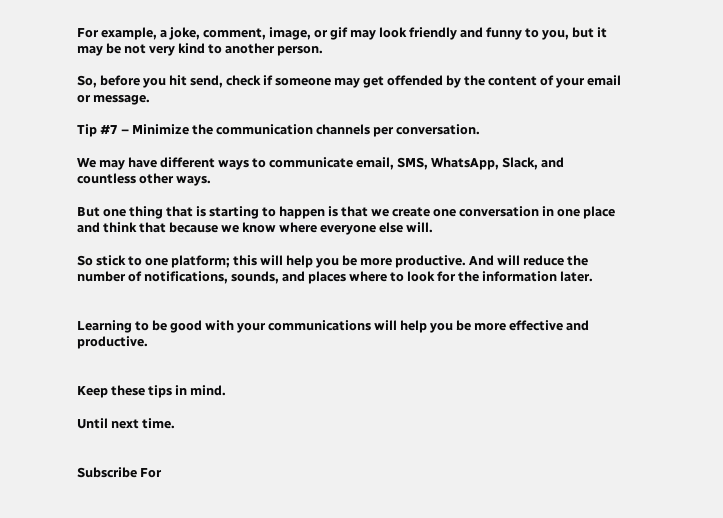For example, a joke, comment, image, or gif may look friendly and funny to you, but it may be not very kind to another person.

So, before you hit send, check if someone may get offended by the content of your email or message.

Tip #7 – Minimize the communication channels per conversation.

We may have different ways to communicate email, SMS, WhatsApp, Slack, and countless other ways.

But one thing that is starting to happen is that we create one conversation in one place and think that because we know where everyone else will.

So stick to one platform; this will help you be more productive. And will reduce the number of notifications, sounds, and places where to look for the information later.


Learning to be good with your communications will help you be more effective and productive.


Keep these tips in mind.

Until next time.


Subscribe For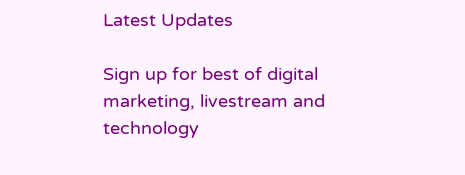Latest Updates

Sign up for best of digital marketing, livestream and technology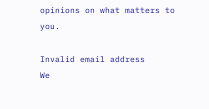opinions on what matters to you.

Invalid email address
We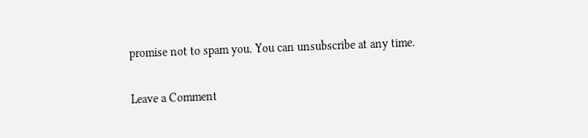promise not to spam you. You can unsubscribe at any time.

Leave a Comment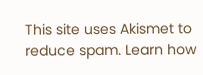This site uses Akismet to reduce spam. Learn how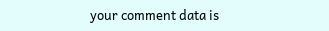your comment data is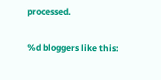processed.

%d bloggers like this: